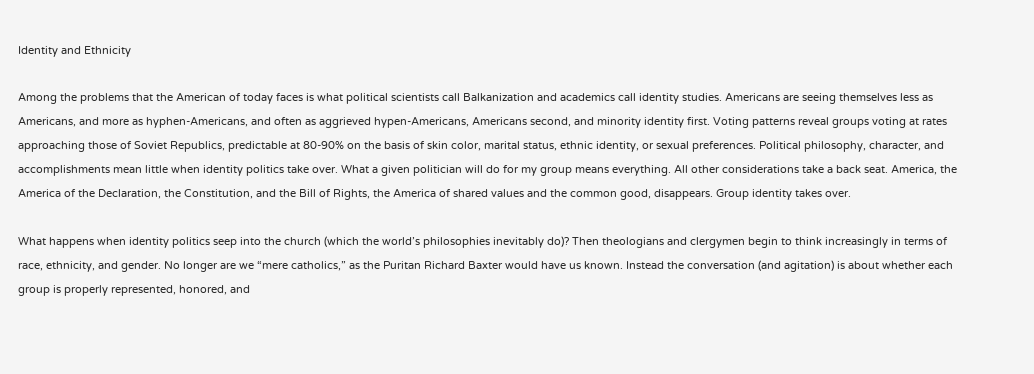Identity and Ethnicity

Among the problems that the American of today faces is what political scientists call Balkanization and academics call identity studies. Americans are seeing themselves less as Americans, and more as hyphen-Americans, and often as aggrieved hypen-Americans, Americans second, and minority identity first. Voting patterns reveal groups voting at rates approaching those of Soviet Republics, predictable at 80-90% on the basis of skin color, marital status, ethnic identity, or sexual preferences. Political philosophy, character, and accomplishments mean little when identity politics take over. What a given politician will do for my group means everything. All other considerations take a back seat. America, the America of the Declaration, the Constitution, and the Bill of Rights, the America of shared values and the common good, disappears. Group identity takes over.

What happens when identity politics seep into the church (which the world’s philosophies inevitably do)? Then theologians and clergymen begin to think increasingly in terms of race, ethnicity, and gender. No longer are we “mere catholics,” as the Puritan Richard Baxter would have us known. Instead the conversation (and agitation) is about whether each group is properly represented, honored, and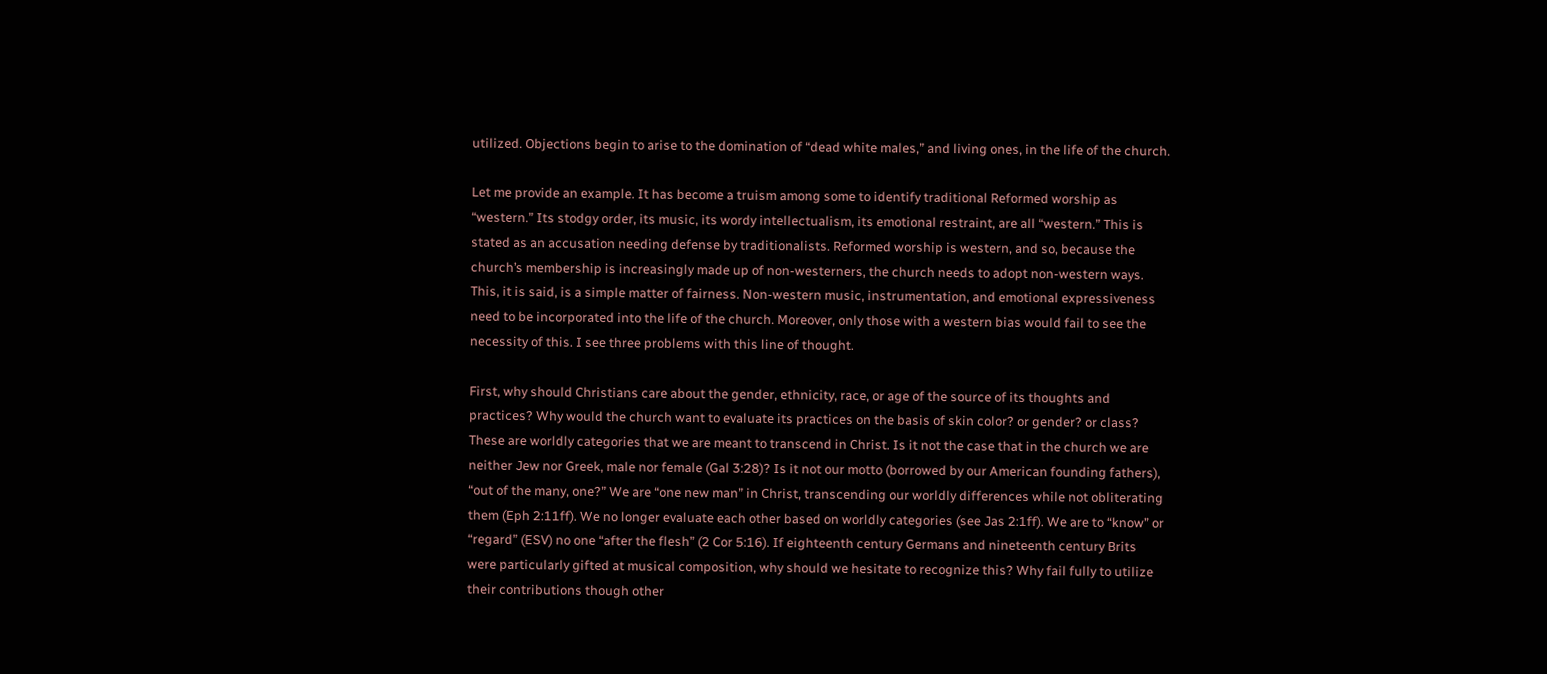utilized. Objections begin to arise to the domination of “dead white males,” and living ones, in the life of the church.

Let me provide an example. It has become a truism among some to identify traditional Reformed worship as “western.” Its stodgy order, its music, its wordy intellectualism, its emotional restraint, are all “western.” This is stated as an accusation needing defense by traditionalists. Reformed worship is western, and so, because the church’s membership is increasingly made up of non-westerners, the church needs to adopt non-western ways. This, it is said, is a simple matter of fairness. Non-western music, instrumentation, and emotional expressiveness need to be incorporated into the life of the church. Moreover, only those with a western bias would fail to see the necessity of this. I see three problems with this line of thought.

First, why should Christians care about the gender, ethnicity, race, or age of the source of its thoughts and practices? Why would the church want to evaluate its practices on the basis of skin color? or gender? or class? These are worldly categories that we are meant to transcend in Christ. Is it not the case that in the church we are neither Jew nor Greek, male nor female (Gal 3:28)? Is it not our motto (borrowed by our American founding fathers), “out of the many, one?” We are “one new man” in Christ, transcending our worldly differences while not obliterating them (Eph 2:11ff). We no longer evaluate each other based on worldly categories (see Jas 2:1ff). We are to “know” or “regard” (ESV) no one “after the flesh” (2 Cor 5:16). If eighteenth century Germans and nineteenth century Brits were particularly gifted at musical composition, why should we hesitate to recognize this? Why fail fully to utilize their contributions though other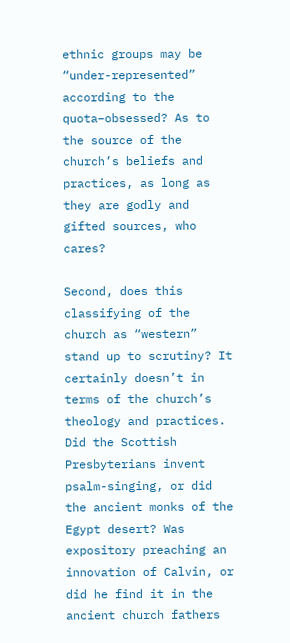ethnic groups may be “under-represented” according to the quota–obsessed? As to the source of the church’s beliefs and practices, as long as they are godly and gifted sources, who cares?

Second, does this classifying of the church as “western” stand up to scrutiny? It certainly doesn’t in terms of the church’s theology and practices. Did the Scottish Presbyterians invent psalm-singing, or did the ancient monks of the Egypt desert? Was expository preaching an innovation of Calvin, or did he find it in the ancient church fathers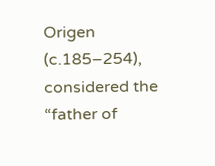Origen (c.185–254), considered the “father of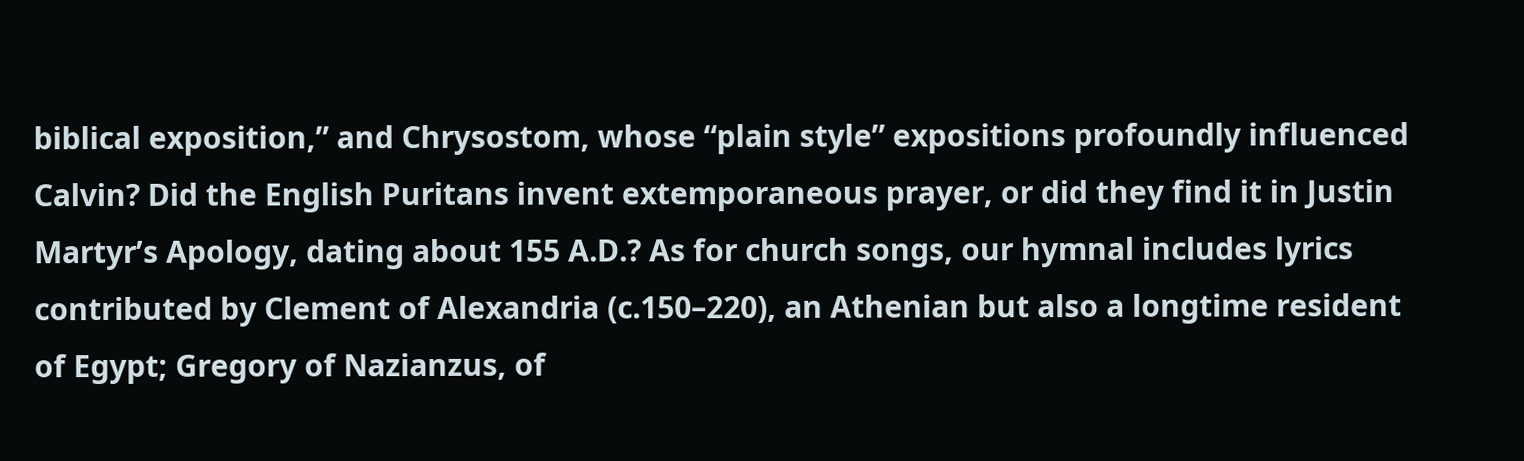biblical exposition,” and Chrysostom, whose “plain style” expositions profoundly influenced Calvin? Did the English Puritans invent extemporaneous prayer, or did they find it in Justin Martyr’s Apology, dating about 155 A.D.? As for church songs, our hymnal includes lyrics contributed by Clement of Alexandria (c.150–220), an Athenian but also a longtime resident of Egypt; Gregory of Nazianzus, of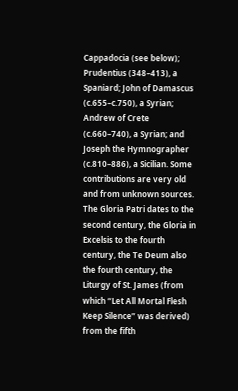Cappadocia (see below); Prudentius (348–413), a Spaniard; John of Damascus (c.655–c.750), a Syrian; Andrew of Crete (c.660–740), a Syrian; and Joseph the Hymnographer (c.810–886), a Sicilian. Some contributions are very old and from unknown sources. The Gloria Patri dates to the second century, the Gloria in Excelsis to the fourth century, the Te Deum also the fourth century, the Liturgy of St. James (from which “Let All Mortal Flesh Keep Silence” was derived) from the fifth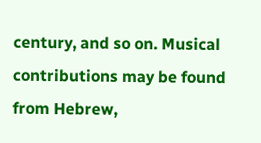century, and so on. Musical contributions may be found from Hebrew,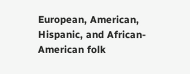European, American, Hispanic, and African-American folk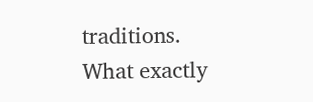traditions. What exactly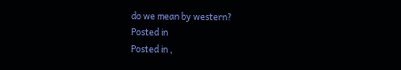do we mean by western?
Posted in
Posted in ,